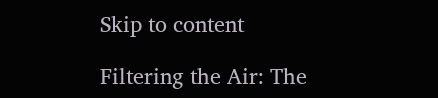Skip to content

Filtering the Air: The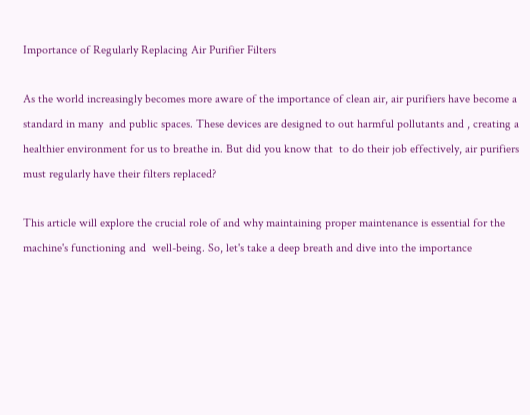Importance of Regularly Replacing Air Purifier Filters

As the world increasingly becomes more aware of the importance of clean air, air purifiers have become a standard in many  and public spaces. These devices are designed to out harmful pollutants and , creating a healthier environment for us to breathe in. But did you know that  to do their job effectively, air purifiers must regularly have their filters replaced?

This article will explore the crucial role of and why maintaining proper maintenance is essential for the machine's functioning and  well-being. So, let's take a deep breath and dive into the importance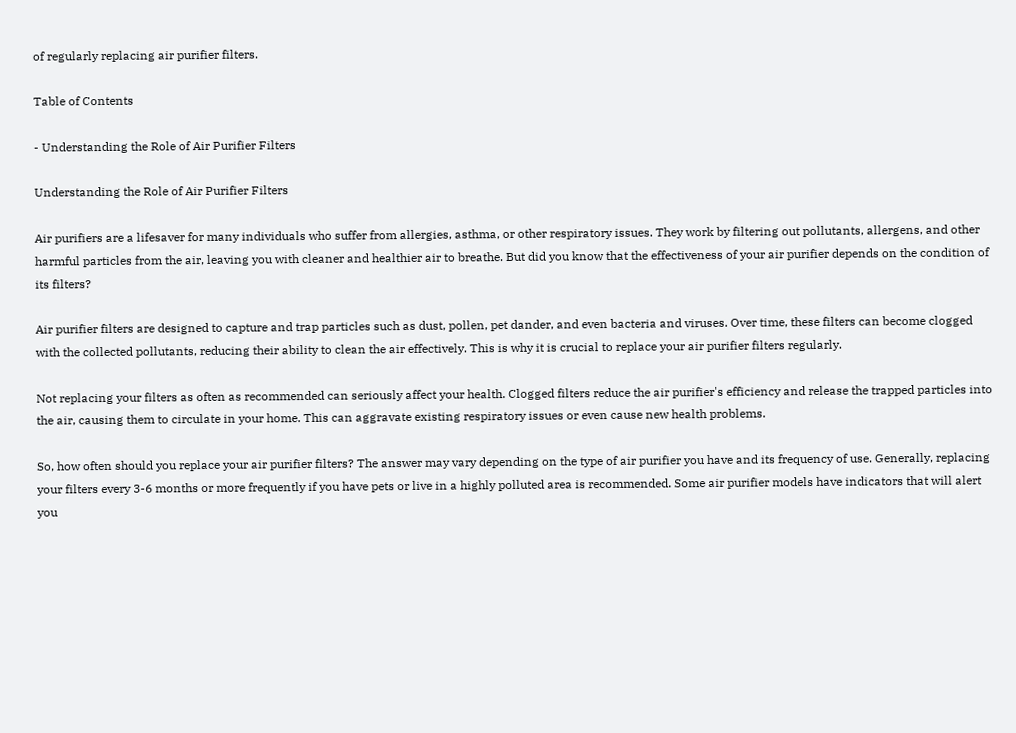of regularly replacing air purifier filters.

Table of Contents

- Understanding the Role of Air Purifier Filters

Understanding the Role of Air Purifier Filters

Air purifiers are a lifesaver for many individuals who suffer from allergies, asthma, or other respiratory issues. They work by filtering out pollutants, allergens, and other harmful particles from the air, leaving you with cleaner and healthier air to breathe. But did you know that the effectiveness of your air purifier depends on the condition of its filters?

Air purifier filters are designed to capture and trap particles such as dust, pollen, pet dander, and even bacteria and viruses. Over time, these filters can become clogged with the collected pollutants, reducing their ability to clean the air effectively. This is why it is crucial to replace your air purifier filters regularly.

Not replacing your filters as often as recommended can seriously affect your health. Clogged filters reduce the air purifier's efficiency and release the trapped particles into the air, causing them to circulate in your home. This can aggravate existing respiratory issues or even cause new health problems.

So, how often should you replace your air purifier filters? The answer may vary depending on the type of air purifier you have and its frequency of use. Generally, replacing your filters every 3-6 months or more frequently if you have pets or live in a highly polluted area is recommended. Some air purifier models have indicators that will alert you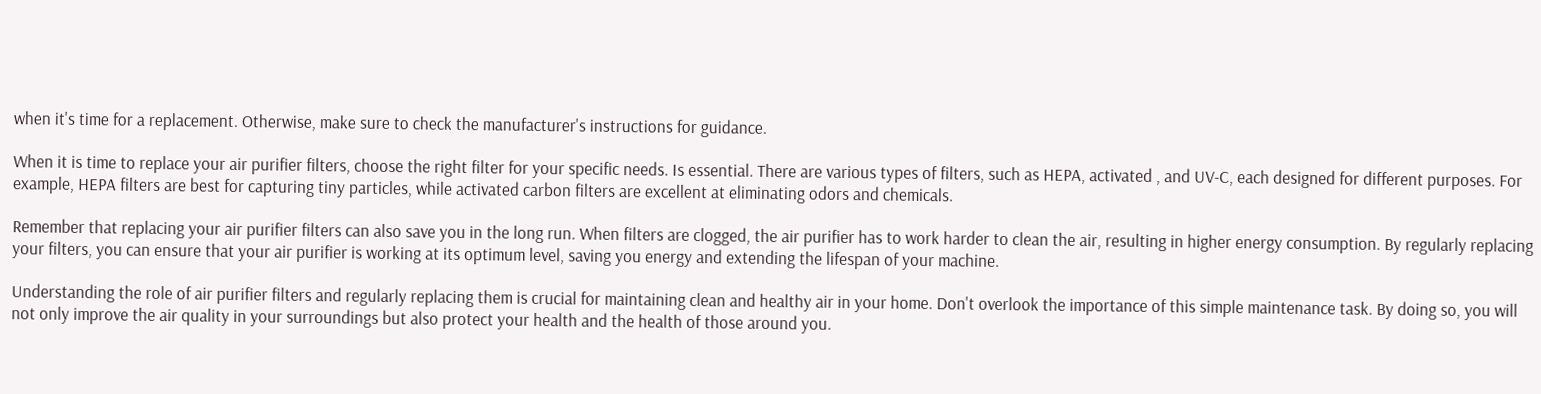when it's time for a replacement. Otherwise, make sure to check the manufacturer's instructions for guidance.

When it is time to replace your air purifier filters, choose the right filter for your specific needs. Is essential. There are various types of filters, such as HEPA, activated , and UV-C, each designed for different purposes. For example, HEPA filters are best for capturing tiny particles, while activated carbon filters are excellent at eliminating odors and chemicals.

Remember that replacing your air purifier filters can also save you in the long run. When filters are clogged, the air purifier has to work harder to clean the air, resulting in higher energy consumption. By regularly replacing your filters, you can ensure that your air purifier is working at its optimum level, saving you energy and extending the lifespan of your machine.

Understanding the role of air purifier filters and regularly replacing them is crucial for maintaining clean and healthy air in your home. Don't overlook the importance of this simple maintenance task. By doing so, you will not only improve the air quality in your surroundings but also protect your health and the health of those around you.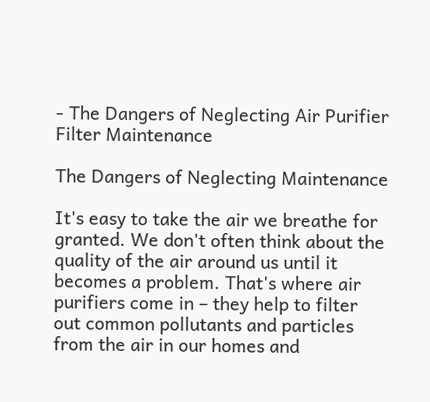- The Dangers of Neglecting Air Purifier Filter Maintenance

The Dangers of Neglecting Maintenance

It's easy to take the air we breathe for granted. We don't often think about the quality of the air around us until it becomes a problem. That's where air purifiers come in – they help to filter out common pollutants and particles from the air in our homes and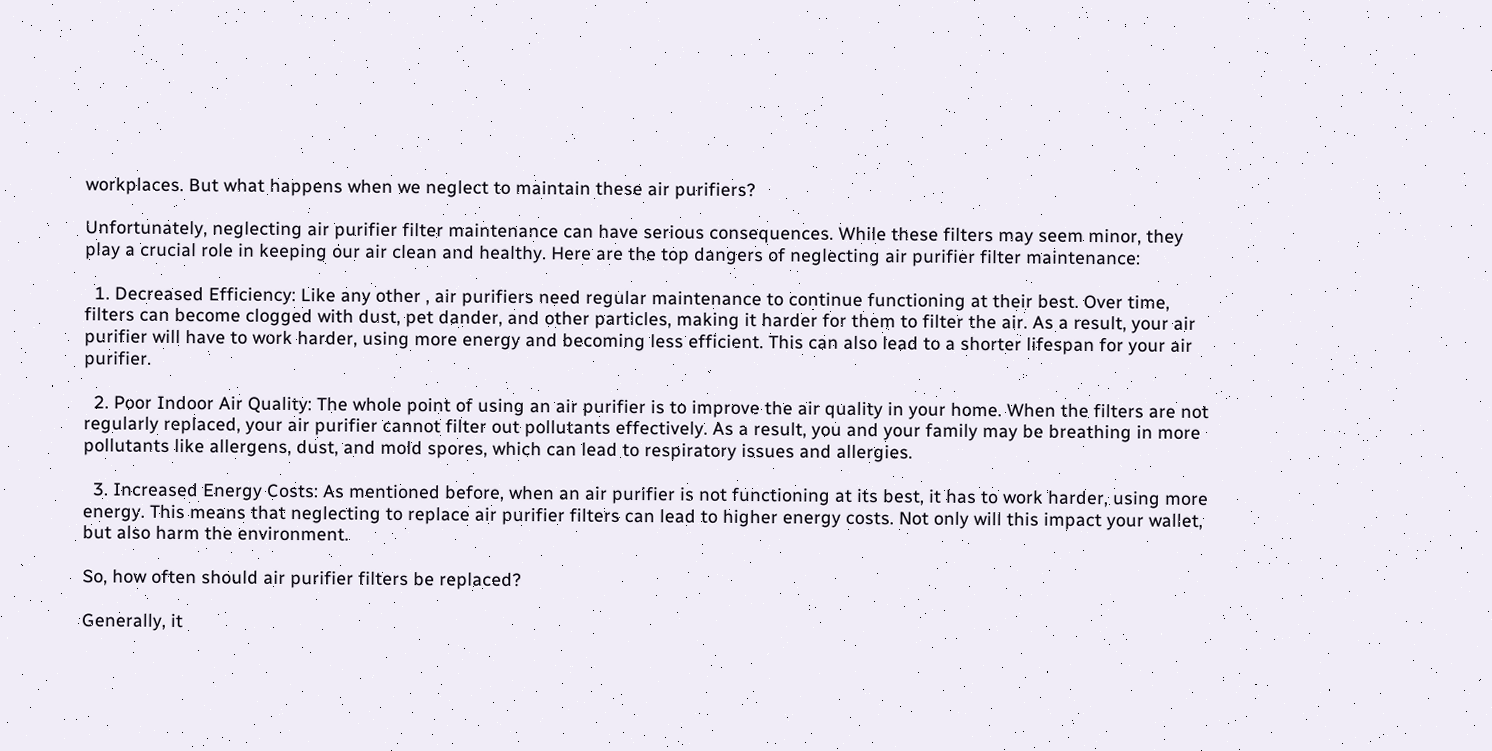workplaces. But what happens when we neglect to maintain these air purifiers?

Unfortunately, neglecting air purifier filter maintenance can have serious consequences. While these filters may seem minor, they play a crucial role in keeping our air clean and healthy. Here are the top dangers of neglecting air purifier filter maintenance:

  1. Decreased Efficiency: Like any other , air purifiers need regular maintenance to continue functioning at their best. Over time, filters can become clogged with dust, pet dander, and other particles, making it harder for them to filter the air. As a result, your air purifier will have to work harder, using more energy and becoming less efficient. This can also lead to a shorter lifespan for your air purifier.

  2. Poor Indoor Air Quality: The whole point of using an air purifier is to improve the air quality in your home. When the filters are not regularly replaced, your air purifier cannot filter out pollutants effectively. As a result, you and your family may be breathing in more pollutants like allergens, dust, and mold spores, which can lead to respiratory issues and allergies.

  3. Increased Energy Costs: As mentioned before, when an air purifier is not functioning at its best, it has to work harder, using more energy. This means that neglecting to replace air purifier filters can lead to higher energy costs. Not only will this impact your wallet, but also harm the environment.

So, how often should air purifier filters be replaced?

Generally, it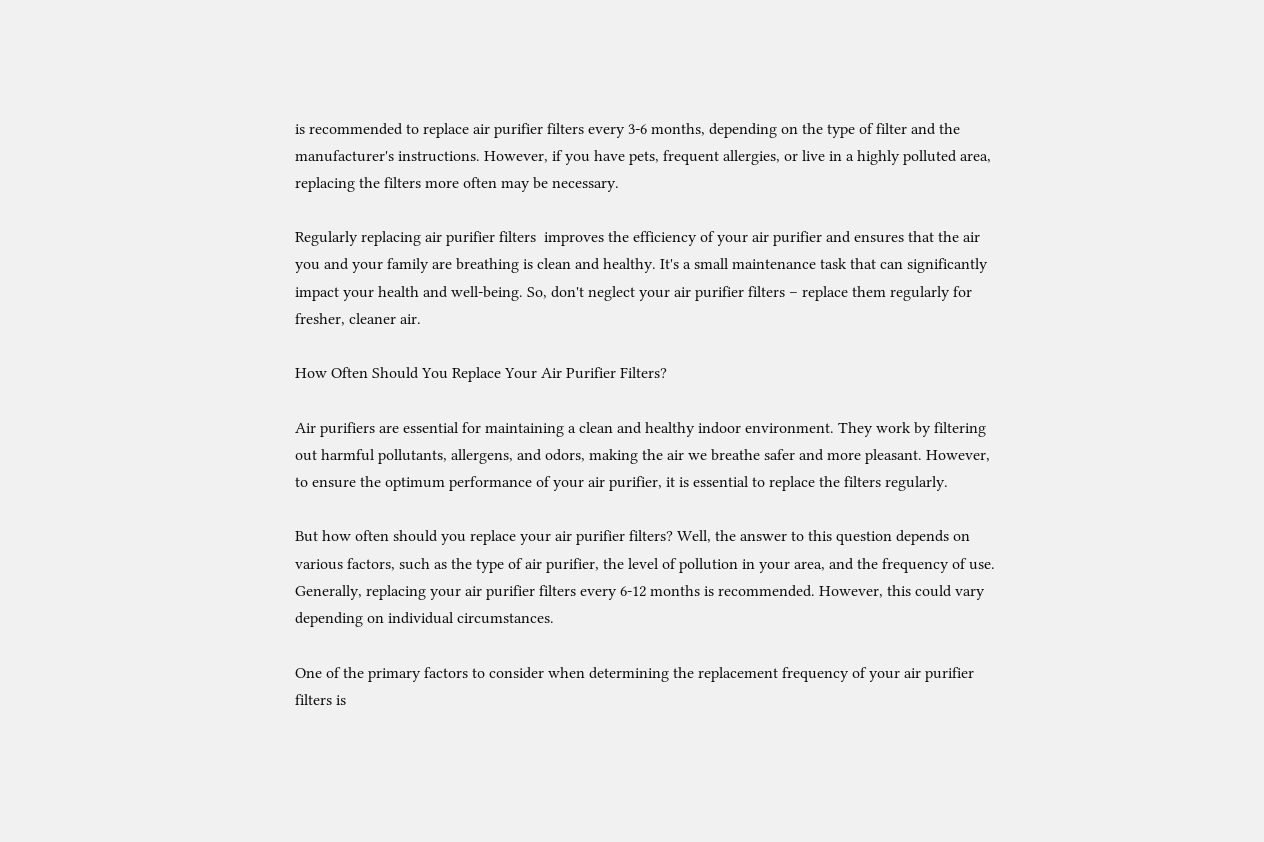is recommended to replace air purifier filters every 3-6 months, depending on the type of filter and the manufacturer's instructions. However, if you have pets, frequent allergies, or live in a highly polluted area, replacing the filters more often may be necessary.

Regularly replacing air purifier filters  improves the efficiency of your air purifier and ensures that the air you and your family are breathing is clean and healthy. It's a small maintenance task that can significantly impact your health and well-being. So, don't neglect your air purifier filters – replace them regularly for fresher, cleaner air.

How Often Should You Replace Your Air Purifier Filters?

Air purifiers are essential for maintaining a clean and healthy indoor environment. They work by filtering out harmful pollutants, allergens, and odors, making the air we breathe safer and more pleasant. However, to ensure the optimum performance of your air purifier, it is essential to replace the filters regularly.

But how often should you replace your air purifier filters? Well, the answer to this question depends on various factors, such as the type of air purifier, the level of pollution in your area, and the frequency of use. Generally, replacing your air purifier filters every 6-12 months is recommended. However, this could vary depending on individual circumstances.

One of the primary factors to consider when determining the replacement frequency of your air purifier filters is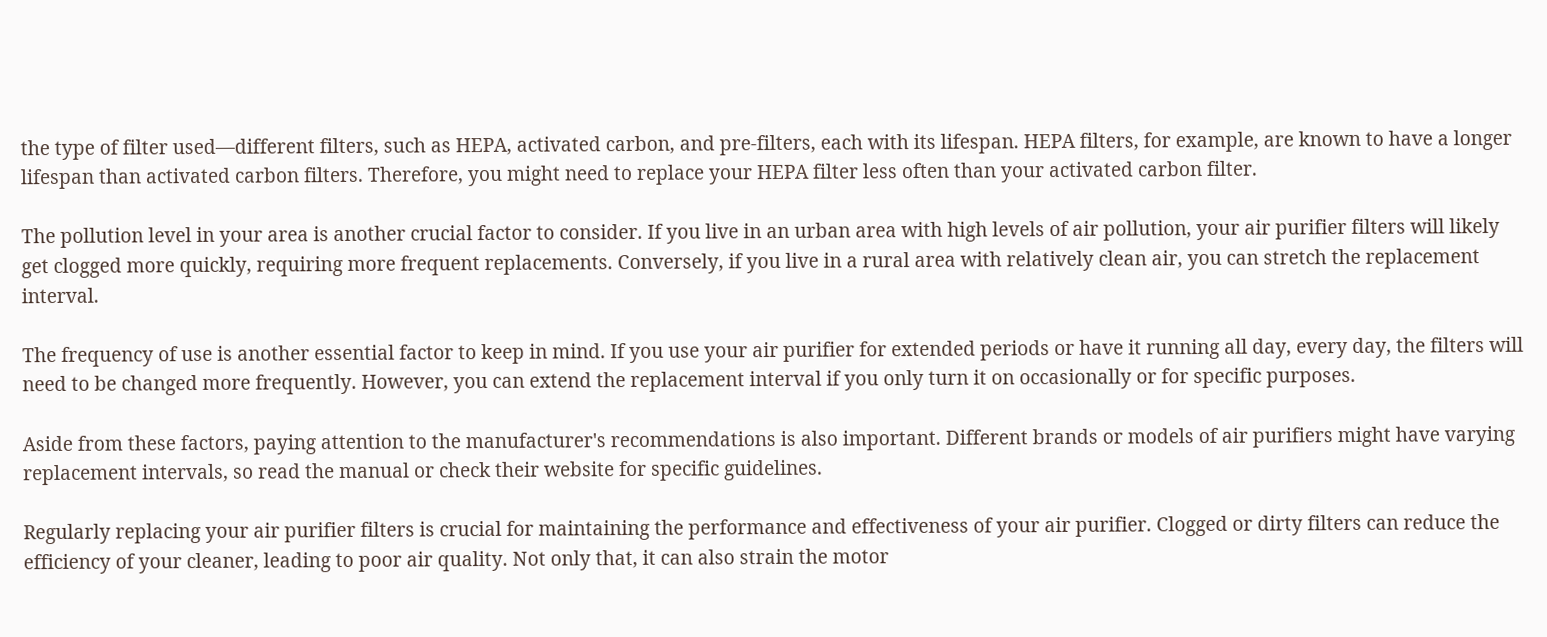the type of filter used—different filters, such as HEPA, activated carbon, and pre-filters, each with its lifespan. HEPA filters, for example, are known to have a longer lifespan than activated carbon filters. Therefore, you might need to replace your HEPA filter less often than your activated carbon filter.

The pollution level in your area is another crucial factor to consider. If you live in an urban area with high levels of air pollution, your air purifier filters will likely get clogged more quickly, requiring more frequent replacements. Conversely, if you live in a rural area with relatively clean air, you can stretch the replacement interval.

The frequency of use is another essential factor to keep in mind. If you use your air purifier for extended periods or have it running all day, every day, the filters will need to be changed more frequently. However, you can extend the replacement interval if you only turn it on occasionally or for specific purposes.

Aside from these factors, paying attention to the manufacturer's recommendations is also important. Different brands or models of air purifiers might have varying replacement intervals, so read the manual or check their website for specific guidelines.

Regularly replacing your air purifier filters is crucial for maintaining the performance and effectiveness of your air purifier. Clogged or dirty filters can reduce the efficiency of your cleaner, leading to poor air quality. Not only that, it can also strain the motor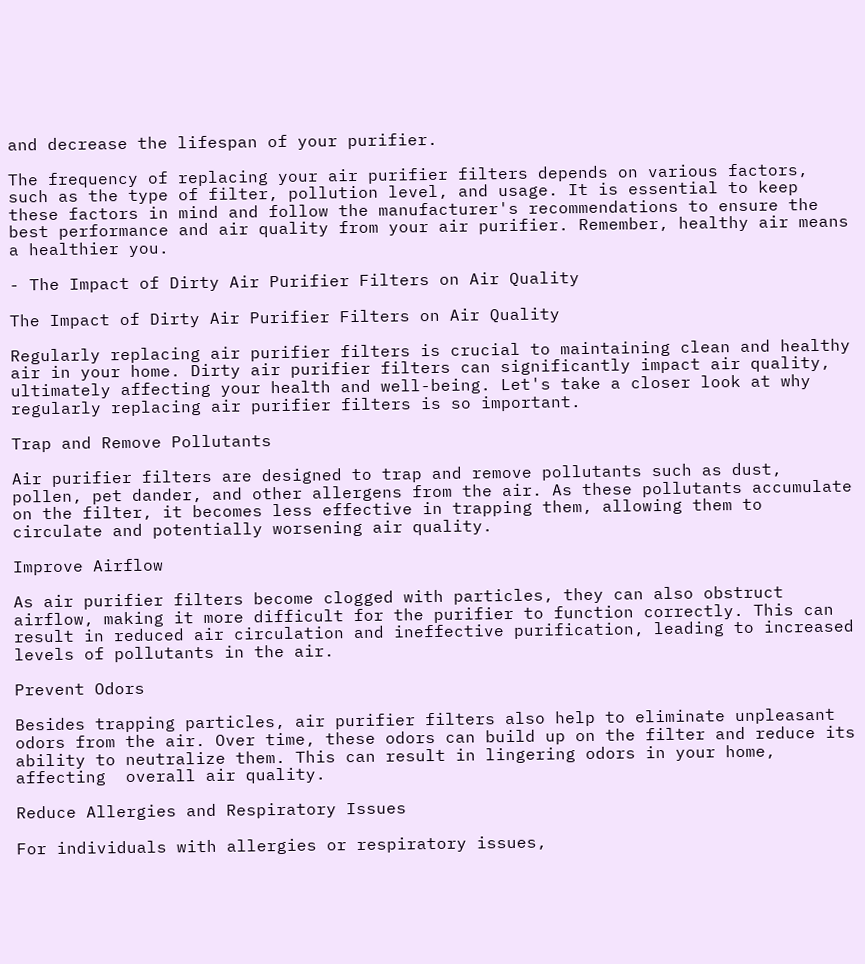and decrease the lifespan of your purifier.

The frequency of replacing your air purifier filters depends on various factors, such as the type of filter, pollution level, and usage. It is essential to keep these factors in mind and follow the manufacturer's recommendations to ensure the best performance and air quality from your air purifier. Remember, healthy air means a healthier you.

- The Impact of Dirty Air Purifier Filters on Air Quality

The Impact of Dirty Air Purifier Filters on Air Quality

Regularly replacing air purifier filters is crucial to maintaining clean and healthy air in your home. Dirty air purifier filters can significantly impact air quality, ultimately affecting your health and well-being. Let's take a closer look at why regularly replacing air purifier filters is so important.

Trap and Remove Pollutants

Air purifier filters are designed to trap and remove pollutants such as dust, pollen, pet dander, and other allergens from the air. As these pollutants accumulate on the filter, it becomes less effective in trapping them, allowing them to circulate and potentially worsening air quality.

Improve Airflow

As air purifier filters become clogged with particles, they can also obstruct airflow, making it more difficult for the purifier to function correctly. This can result in reduced air circulation and ineffective purification, leading to increased levels of pollutants in the air.

Prevent Odors

Besides trapping particles, air purifier filters also help to eliminate unpleasant odors from the air. Over time, these odors can build up on the filter and reduce its ability to neutralize them. This can result in lingering odors in your home, affecting  overall air quality.

Reduce Allergies and Respiratory Issues

For individuals with allergies or respiratory issues,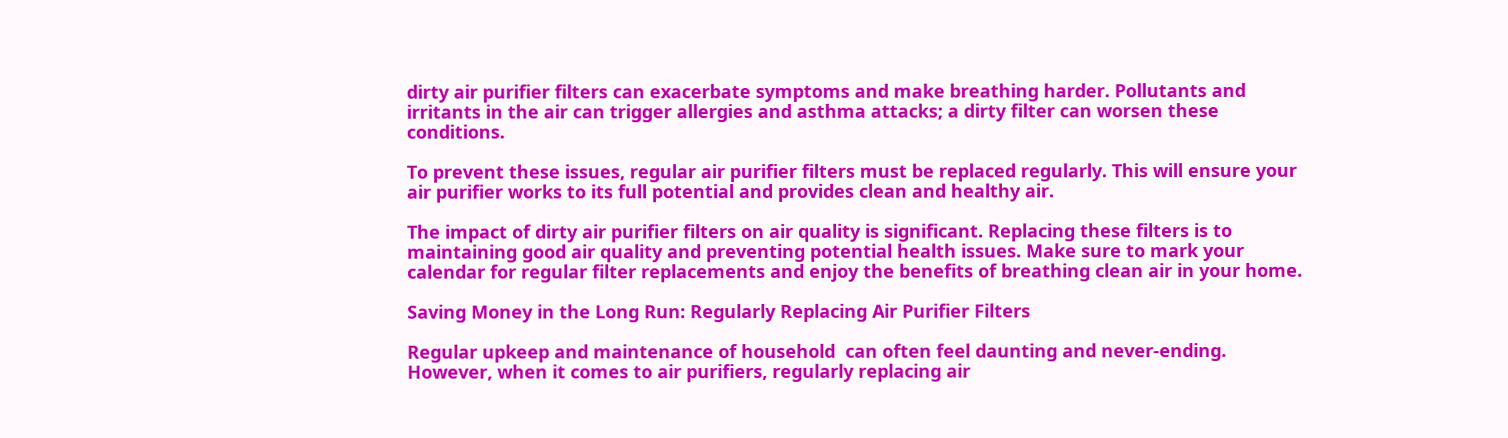dirty air purifier filters can exacerbate symptoms and make breathing harder. Pollutants and irritants in the air can trigger allergies and asthma attacks; a dirty filter can worsen these conditions.

To prevent these issues, regular air purifier filters must be replaced regularly. This will ensure your air purifier works to its full potential and provides clean and healthy air.

The impact of dirty air purifier filters on air quality is significant. Replacing these filters is to maintaining good air quality and preventing potential health issues. Make sure to mark your calendar for regular filter replacements and enjoy the benefits of breathing clean air in your home.

Saving Money in the Long Run: Regularly Replacing Air Purifier Filters

Regular upkeep and maintenance of household  can often feel daunting and never-ending. However, when it comes to air purifiers, regularly replacing air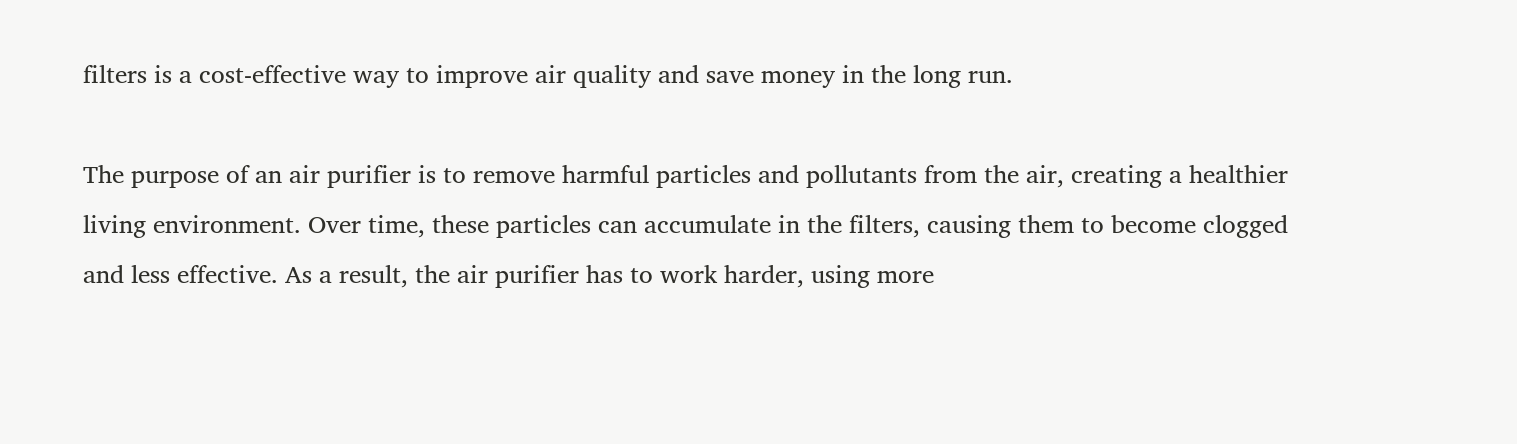filters is a cost-effective way to improve air quality and save money in the long run.

The purpose of an air purifier is to remove harmful particles and pollutants from the air, creating a healthier living environment. Over time, these particles can accumulate in the filters, causing them to become clogged and less effective. As a result, the air purifier has to work harder, using more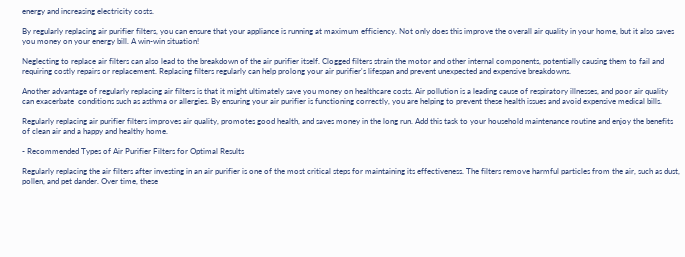energy and increasing electricity costs.

By regularly replacing air purifier filters, you can ensure that your appliance is running at maximum efficiency. Not only does this improve the overall air quality in your home, but it also saves you money on your energy bill. A win-win situation!

Neglecting to replace air filters can also lead to the breakdown of the air purifier itself. Clogged filters strain the motor and other internal components, potentially causing them to fail and requiring costly repairs or replacement. Replacing filters regularly can help prolong your air purifier's lifespan and prevent unexpected and expensive breakdowns.

Another advantage of regularly replacing air filters is that it might ultimately save you money on healthcare costs. Air pollution is a leading cause of respiratory illnesses, and poor air quality can exacerbate  conditions such as asthma or allergies. By ensuring your air purifier is functioning correctly, you are helping to prevent these health issues and avoid expensive medical bills.

Regularly replacing air purifier filters improves air quality, promotes good health, and saves money in the long run. Add this task to your household maintenance routine and enjoy the benefits of clean air and a happy and healthy home.

- Recommended Types of Air Purifier Filters for Optimal Results

Regularly replacing the air filters after investing in an air purifier is one of the most critical steps for maintaining its effectiveness. The filters remove harmful particles from the air, such as dust, pollen, and pet dander. Over time, these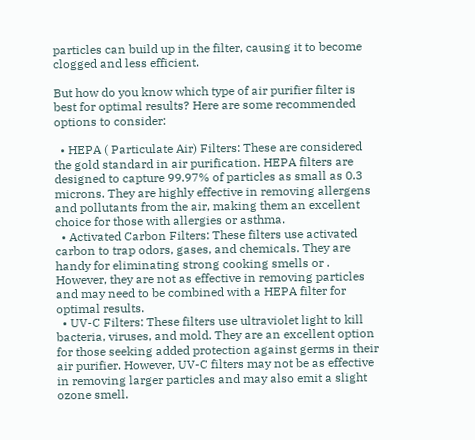particles can build up in the filter, causing it to become clogged and less efficient.

But how do you know which type of air purifier filter is best for optimal results? Here are some recommended options to consider:

  • HEPA ( Particulate Air) Filters: These are considered the gold standard in air purification. HEPA filters are designed to capture 99.97% of particles as small as 0.3 microns. They are highly effective in removing allergens and pollutants from the air, making them an excellent choice for those with allergies or asthma.
  • Activated Carbon Filters: These filters use activated carbon to trap odors, gases, and chemicals. They are handy for eliminating strong cooking smells or . However, they are not as effective in removing particles and may need to be combined with a HEPA filter for optimal results.
  • UV-C Filters: These filters use ultraviolet light to kill bacteria, viruses, and mold. They are an excellent option for those seeking added protection against germs in their air purifier. However, UV-C filters may not be as effective in removing larger particles and may also emit a slight ozone smell.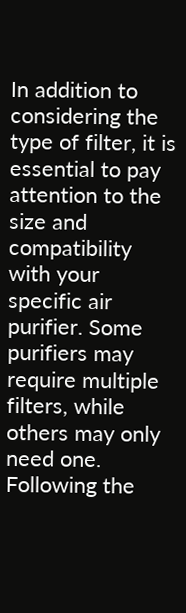In addition to considering the type of filter, it is essential to pay attention to the size and compatibility with your specific air purifier. Some purifiers may require multiple filters, while others may only need one. Following the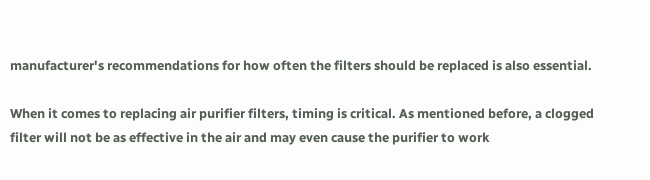manufacturer's recommendations for how often the filters should be replaced is also essential.

When it comes to replacing air purifier filters, timing is critical. As mentioned before, a clogged filter will not be as effective in the air and may even cause the purifier to work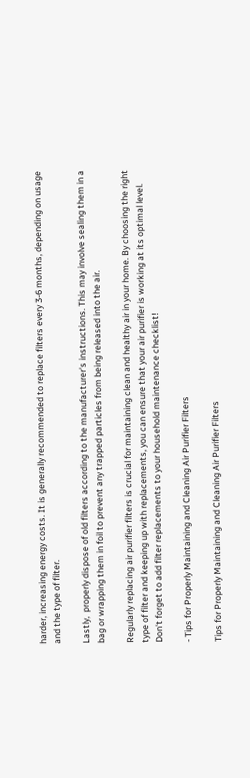harder, increasing energy costs. It is generally recommended to replace filters every 3-6 months, depending on usage and the type of filter.

Lastly,  properly dispose of old filters according to the manufacturer's instructions. This may involve sealing them in a bag or wrapping them in foil to prevent any trapped particles from being released into the air.

Regularly replacing air purifier filters is crucial for maintaining clean and healthy air in your home. By choosing the right type of filter and keeping up with replacements, you can ensure that your air purifier is working at its optimal level. Don't forget to add filter replacements to your household maintenance checklist!

- Tips for Properly Maintaining and Cleaning Air Purifier Filters

Tips for Properly Maintaining and Cleaning Air Purifier Filters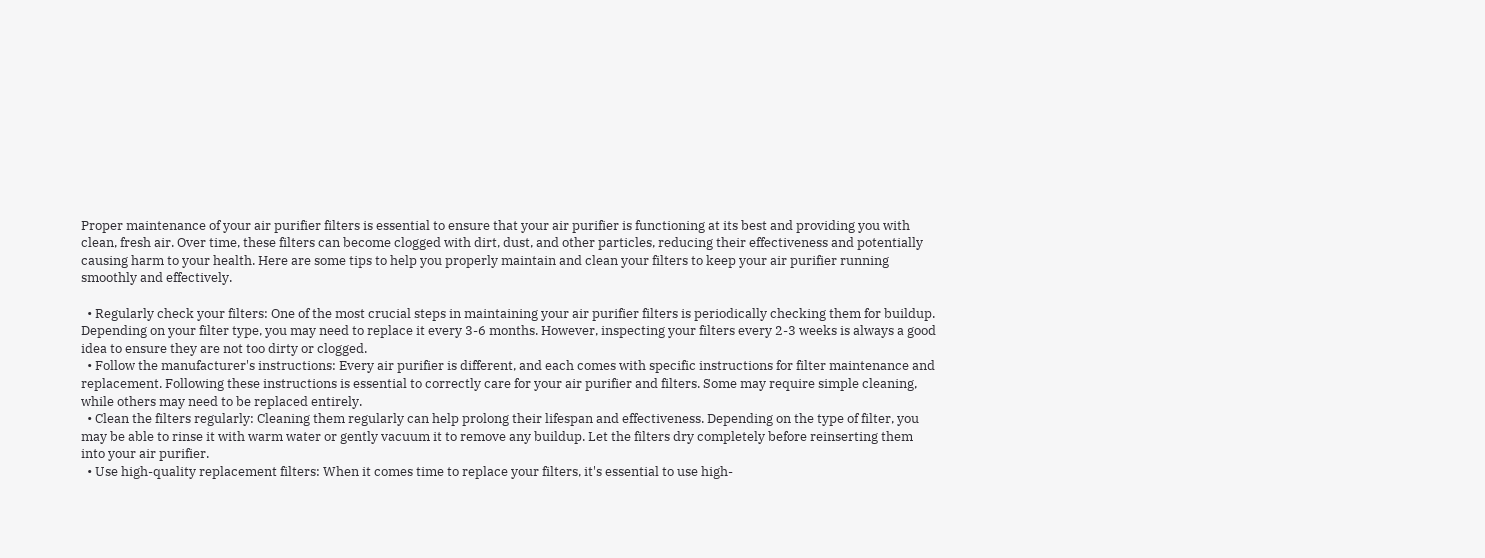Proper maintenance of your air purifier filters is essential to ensure that your air purifier is functioning at its best and providing you with clean, fresh air. Over time, these filters can become clogged with dirt, dust, and other particles, reducing their effectiveness and potentially causing harm to your health. Here are some tips to help you properly maintain and clean your filters to keep your air purifier running smoothly and effectively.

  • Regularly check your filters: One of the most crucial steps in maintaining your air purifier filters is periodically checking them for buildup. Depending on your filter type, you may need to replace it every 3-6 months. However, inspecting your filters every 2-3 weeks is always a good idea to ensure they are not too dirty or clogged.
  • Follow the manufacturer's instructions: Every air purifier is different, and each comes with specific instructions for filter maintenance and replacement. Following these instructions is essential to correctly care for your air purifier and filters. Some may require simple cleaning, while others may need to be replaced entirely.
  • Clean the filters regularly: Cleaning them regularly can help prolong their lifespan and effectiveness. Depending on the type of filter, you may be able to rinse it with warm water or gently vacuum it to remove any buildup. Let the filters dry completely before reinserting them into your air purifier.
  • Use high-quality replacement filters: When it comes time to replace your filters, it's essential to use high-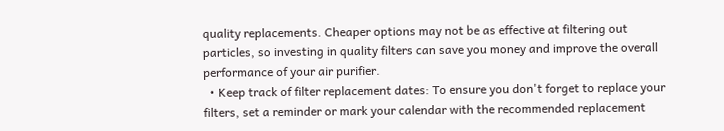quality replacements. Cheaper options may not be as effective at filtering out particles, so investing in quality filters can save you money and improve the overall performance of your air purifier.
  • Keep track of filter replacement dates: To ensure you don't forget to replace your filters, set a reminder or mark your calendar with the recommended replacement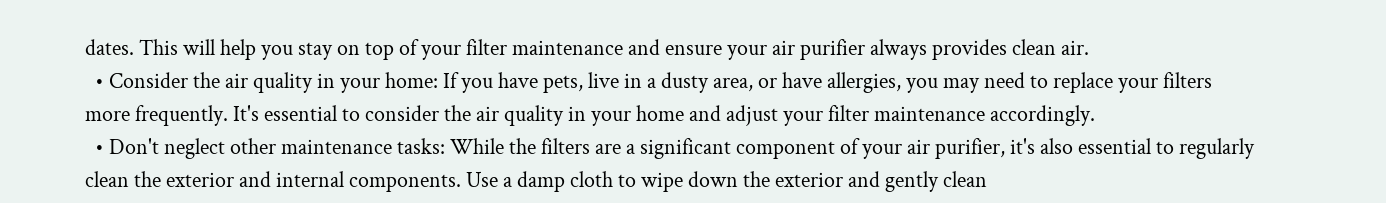dates. This will help you stay on top of your filter maintenance and ensure your air purifier always provides clean air.
  • Consider the air quality in your home: If you have pets, live in a dusty area, or have allergies, you may need to replace your filters more frequently. It's essential to consider the air quality in your home and adjust your filter maintenance accordingly.
  • Don't neglect other maintenance tasks: While the filters are a significant component of your air purifier, it's also essential to regularly clean the exterior and internal components. Use a damp cloth to wipe down the exterior and gently clean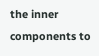the inner components to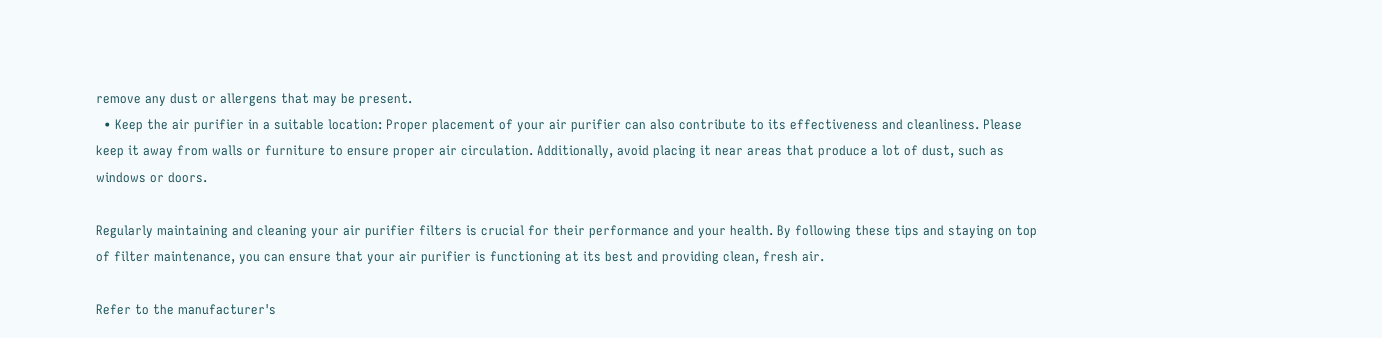remove any dust or allergens that may be present.
  • Keep the air purifier in a suitable location: Proper placement of your air purifier can also contribute to its effectiveness and cleanliness. Please keep it away from walls or furniture to ensure proper air circulation. Additionally, avoid placing it near areas that produce a lot of dust, such as windows or doors.

Regularly maintaining and cleaning your air purifier filters is crucial for their performance and your health. By following these tips and staying on top of filter maintenance, you can ensure that your air purifier is functioning at its best and providing clean, fresh air.

Refer to the manufacturer's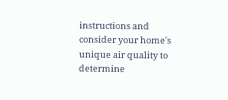instructions and consider your home's unique air quality to determine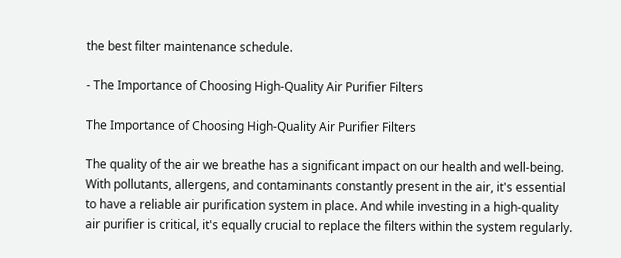the best filter maintenance schedule.

- The Importance of Choosing High-Quality Air Purifier Filters

The Importance of Choosing High-Quality Air Purifier Filters

The quality of the air we breathe has a significant impact on our health and well-being. With pollutants, allergens, and contaminants constantly present in the air, it's essential to have a reliable air purification system in place. And while investing in a high-quality air purifier is critical, it's equally crucial to replace the filters within the system regularly.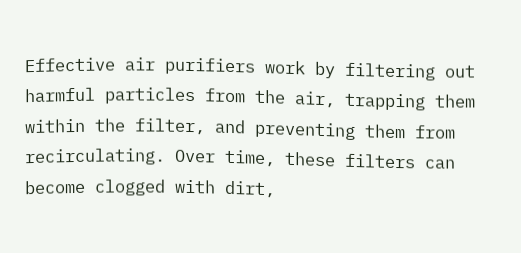Effective air purifiers work by filtering out harmful particles from the air, trapping them within the filter, and preventing them from recirculating. Over time, these filters can become clogged with dirt,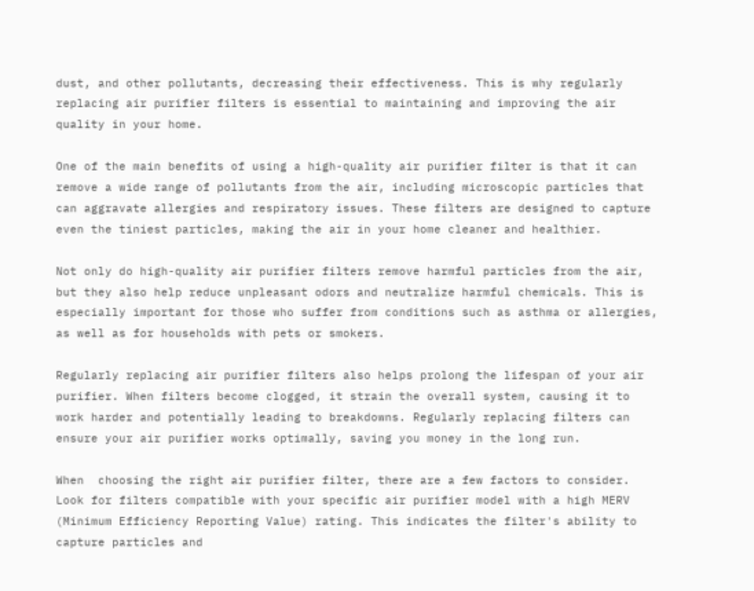dust, and other pollutants, decreasing their effectiveness. This is why regularly replacing air purifier filters is essential to maintaining and improving the air quality in your home.

One of the main benefits of using a high-quality air purifier filter is that it can remove a wide range of pollutants from the air, including microscopic particles that can aggravate allergies and respiratory issues. These filters are designed to capture even the tiniest particles, making the air in your home cleaner and healthier.

Not only do high-quality air purifier filters remove harmful particles from the air, but they also help reduce unpleasant odors and neutralize harmful chemicals. This is especially important for those who suffer from conditions such as asthma or allergies, as well as for households with pets or smokers.

Regularly replacing air purifier filters also helps prolong the lifespan of your air purifier. When filters become clogged, it strain the overall system, causing it to work harder and potentially leading to breakdowns. Regularly replacing filters can ensure your air purifier works optimally, saving you money in the long run.

When  choosing the right air purifier filter, there are a few factors to consider. Look for filters compatible with your specific air purifier model with a high MERV (Minimum Efficiency Reporting Value) rating. This indicates the filter's ability to capture particles and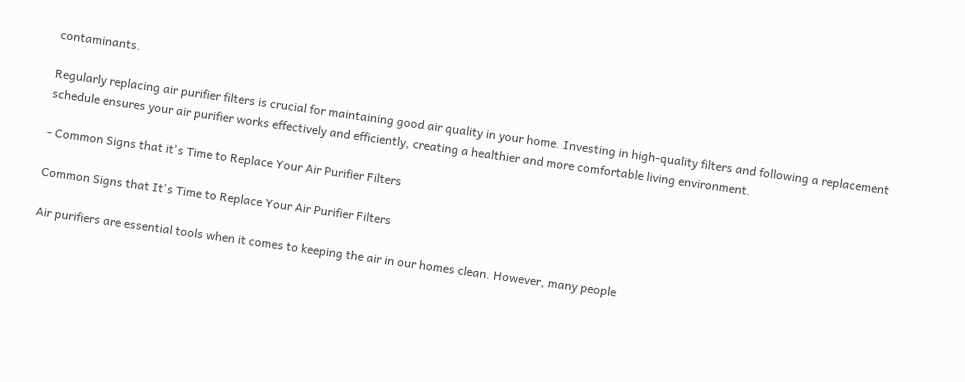contaminants.

Regularly replacing air purifier filters is crucial for maintaining good air quality in your home. Investing in high-quality filters and following a replacement schedule ensures your air purifier works effectively and efficiently, creating a healthier and more comfortable living environment.

- Common Signs that it's Time to Replace Your Air Purifier Filters

Common Signs that It's Time to Replace Your Air Purifier Filters

Air purifiers are essential tools when it comes to keeping the air in our homes clean. However, many people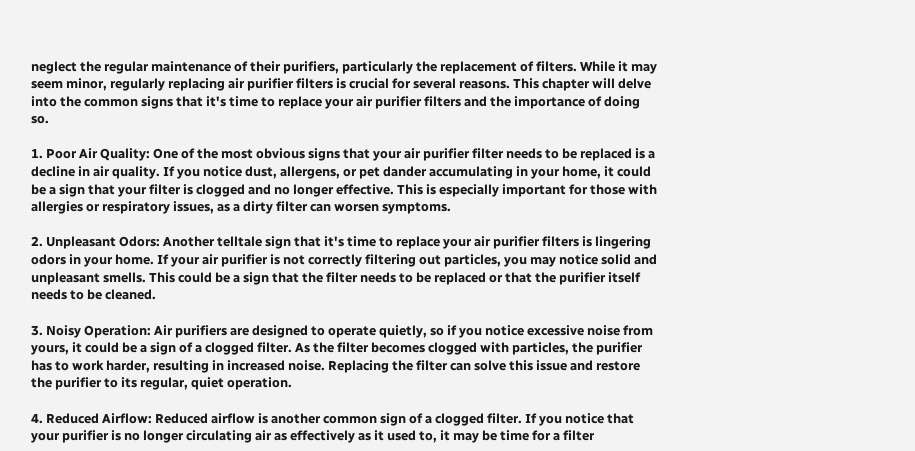neglect the regular maintenance of their purifiers, particularly the replacement of filters. While it may seem minor, regularly replacing air purifier filters is crucial for several reasons. This chapter will delve into the common signs that it's time to replace your air purifier filters and the importance of doing so.

1. Poor Air Quality: One of the most obvious signs that your air purifier filter needs to be replaced is a decline in air quality. If you notice dust, allergens, or pet dander accumulating in your home, it could be a sign that your filter is clogged and no longer effective. This is especially important for those with allergies or respiratory issues, as a dirty filter can worsen symptoms.

2. Unpleasant Odors: Another telltale sign that it's time to replace your air purifier filters is lingering odors in your home. If your air purifier is not correctly filtering out particles, you may notice solid and unpleasant smells. This could be a sign that the filter needs to be replaced or that the purifier itself needs to be cleaned.

3. Noisy Operation: Air purifiers are designed to operate quietly, so if you notice excessive noise from yours, it could be a sign of a clogged filter. As the filter becomes clogged with particles, the purifier has to work harder, resulting in increased noise. Replacing the filter can solve this issue and restore the purifier to its regular, quiet operation.

4. Reduced Airflow: Reduced airflow is another common sign of a clogged filter. If you notice that your purifier is no longer circulating air as effectively as it used to, it may be time for a filter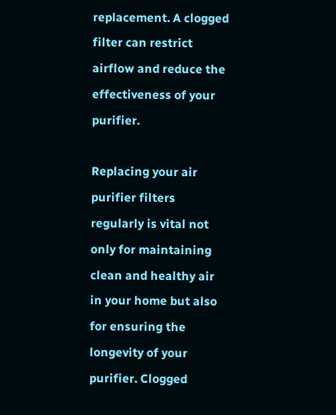replacement. A clogged filter can restrict airflow and reduce the effectiveness of your purifier.

Replacing your air purifier filters regularly is vital not only for maintaining clean and healthy air in your home but also for ensuring the longevity of your purifier. Clogged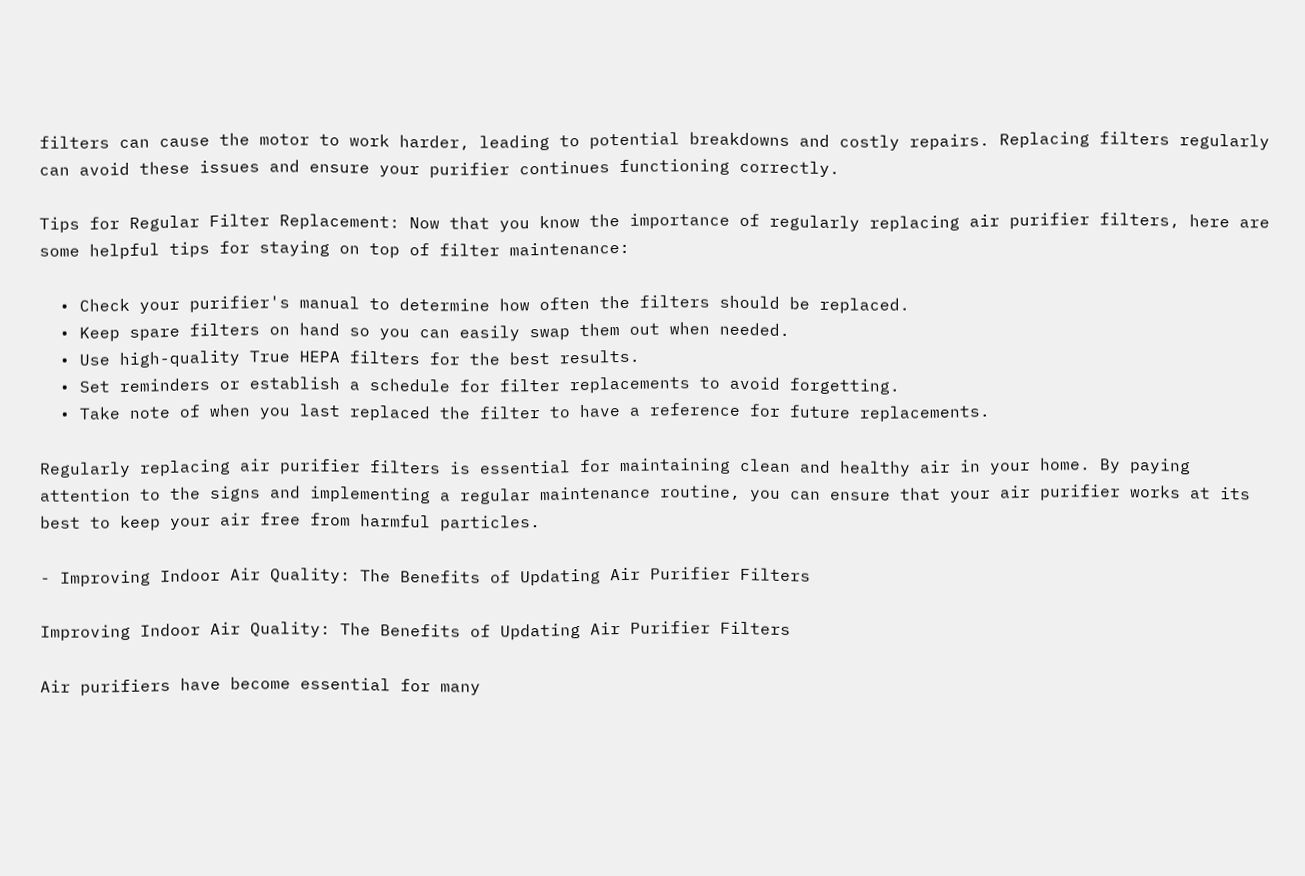filters can cause the motor to work harder, leading to potential breakdowns and costly repairs. Replacing filters regularly can avoid these issues and ensure your purifier continues functioning correctly.

Tips for Regular Filter Replacement: Now that you know the importance of regularly replacing air purifier filters, here are some helpful tips for staying on top of filter maintenance:

  • Check your purifier's manual to determine how often the filters should be replaced.
  • Keep spare filters on hand so you can easily swap them out when needed.
  • Use high-quality True HEPA filters for the best results.
  • Set reminders or establish a schedule for filter replacements to avoid forgetting.
  • Take note of when you last replaced the filter to have a reference for future replacements.

Regularly replacing air purifier filters is essential for maintaining clean and healthy air in your home. By paying attention to the signs and implementing a regular maintenance routine, you can ensure that your air purifier works at its best to keep your air free from harmful particles.

- Improving Indoor Air Quality: The Benefits of Updating Air Purifier Filters

Improving Indoor Air Quality: The Benefits of Updating Air Purifier Filters

Air purifiers have become essential for many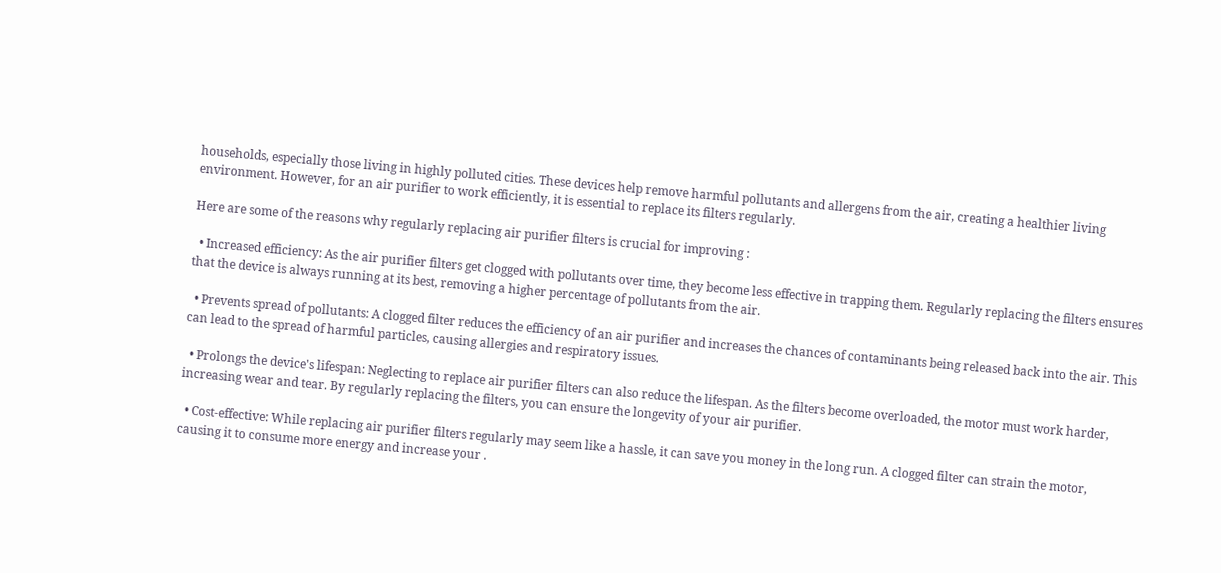households, especially those living in highly polluted cities. These devices help remove harmful pollutants and allergens from the air, creating a healthier living environment. However, for an air purifier to work efficiently, it is essential to replace its filters regularly.

Here are some of the reasons why regularly replacing air purifier filters is crucial for improving :

  • Increased efficiency: As the air purifier filters get clogged with pollutants over time, they become less effective in trapping them. Regularly replacing the filters ensures that the device is always running at its best, removing a higher percentage of pollutants from the air.

  • Prevents spread of pollutants: A clogged filter reduces the efficiency of an air purifier and increases the chances of contaminants being released back into the air. This can lead to the spread of harmful particles, causing allergies and respiratory issues.

  • Prolongs the device's lifespan: Neglecting to replace air purifier filters can also reduce the lifespan. As the filters become overloaded, the motor must work harder, increasing wear and tear. By regularly replacing the filters, you can ensure the longevity of your air purifier.

  • Cost-effective: While replacing air purifier filters regularly may seem like a hassle, it can save you money in the long run. A clogged filter can strain the motor, causing it to consume more energy and increase your .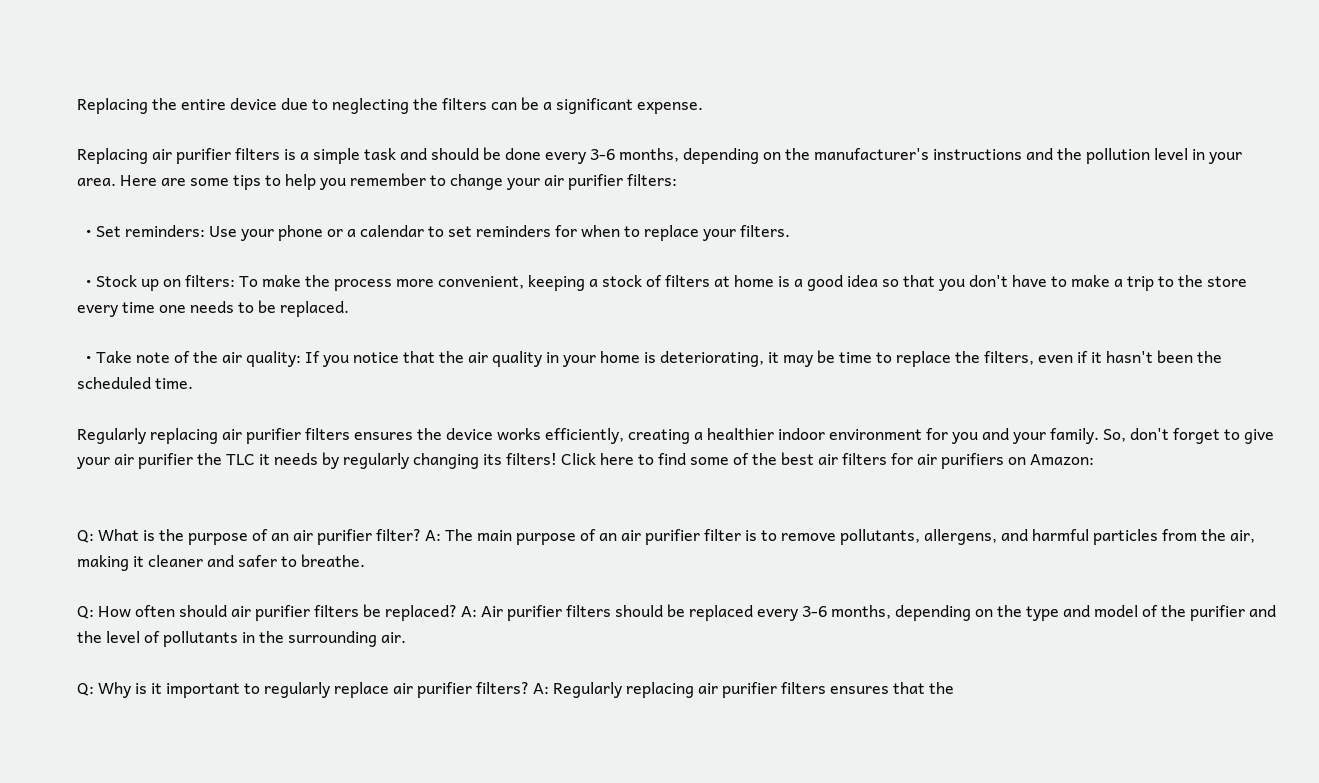Replacing the entire device due to neglecting the filters can be a significant expense.

Replacing air purifier filters is a simple task and should be done every 3-6 months, depending on the manufacturer's instructions and the pollution level in your area. Here are some tips to help you remember to change your air purifier filters:

  • Set reminders: Use your phone or a calendar to set reminders for when to replace your filters.

  • Stock up on filters: To make the process more convenient, keeping a stock of filters at home is a good idea so that you don't have to make a trip to the store every time one needs to be replaced.

  • Take note of the air quality: If you notice that the air quality in your home is deteriorating, it may be time to replace the filters, even if it hasn't been the scheduled time.

Regularly replacing air purifier filters ensures the device works efficiently, creating a healthier indoor environment for you and your family. So, don't forget to give your air purifier the TLC it needs by regularly changing its filters! Click here to find some of the best air filters for air purifiers on Amazon:


Q: What is the purpose of an air purifier filter? A: The main purpose of an air purifier filter is to remove pollutants, allergens, and harmful particles from the air, making it cleaner and safer to breathe.

Q: How often should air purifier filters be replaced? A: Air purifier filters should be replaced every 3-6 months, depending on the type and model of the purifier and the level of pollutants in the surrounding air.

Q: Why is it important to regularly replace air purifier filters? A: Regularly replacing air purifier filters ensures that the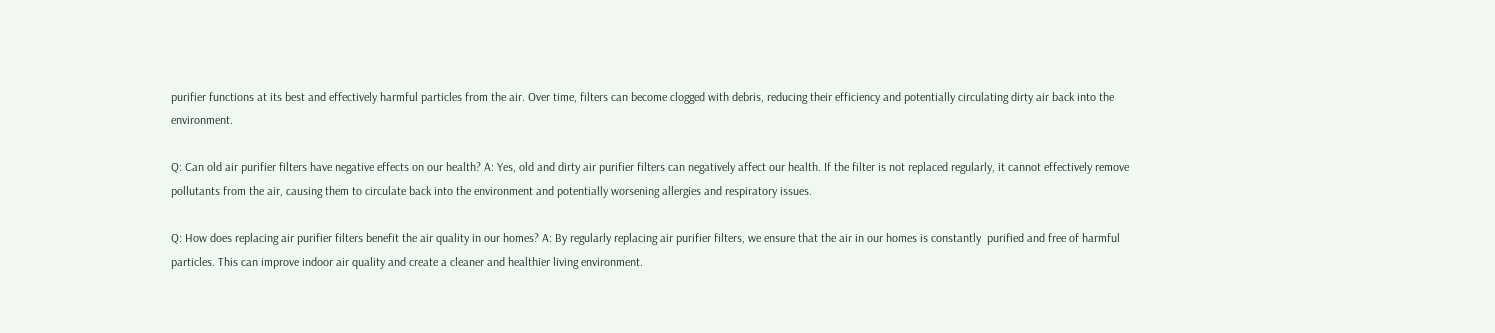purifier functions at its best and effectively harmful particles from the air. Over time, filters can become clogged with debris, reducing their efficiency and potentially circulating dirty air back into the environment.

Q: Can old air purifier filters have negative effects on our health? A: Yes, old and dirty air purifier filters can negatively affect our health. If the filter is not replaced regularly, it cannot effectively remove pollutants from the air, causing them to circulate back into the environment and potentially worsening allergies and respiratory issues.

Q: How does replacing air purifier filters benefit the air quality in our homes? A: By regularly replacing air purifier filters, we ensure that the air in our homes is constantly  purified and free of harmful particles. This can improve indoor air quality and create a cleaner and healthier living environment.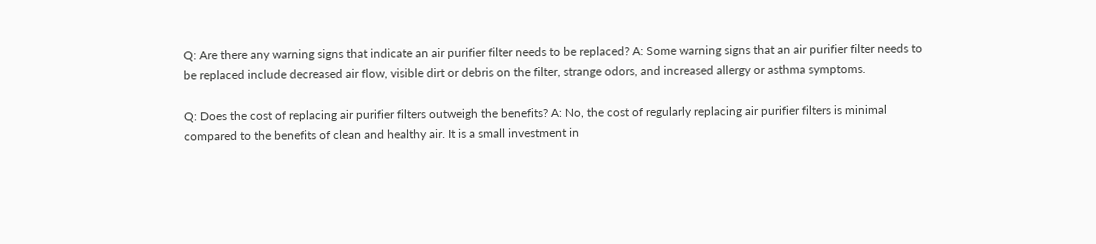Q: Are there any warning signs that indicate an air purifier filter needs to be replaced? A: Some warning signs that an air purifier filter needs to be replaced include decreased air flow, visible dirt or debris on the filter, strange odors, and increased allergy or asthma symptoms.

Q: Does the cost of replacing air purifier filters outweigh the benefits? A: No, the cost of regularly replacing air purifier filters is minimal compared to the benefits of clean and healthy air. It is a small investment in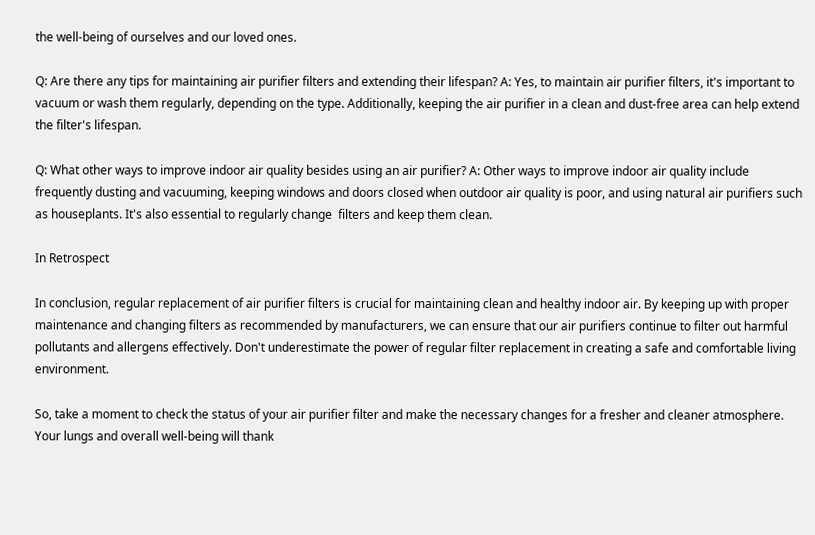the well-being of ourselves and our loved ones.

Q: Are there any tips for maintaining air purifier filters and extending their lifespan? A: Yes, to maintain air purifier filters, it's important to vacuum or wash them regularly, depending on the type. Additionally, keeping the air purifier in a clean and dust-free area can help extend the filter's lifespan.

Q: What other ways to improve indoor air quality besides using an air purifier? A: Other ways to improve indoor air quality include frequently dusting and vacuuming, keeping windows and doors closed when outdoor air quality is poor, and using natural air purifiers such as houseplants. It's also essential to regularly change  filters and keep them clean.

In Retrospect

In conclusion, regular replacement of air purifier filters is crucial for maintaining clean and healthy indoor air. By keeping up with proper maintenance and changing filters as recommended by manufacturers, we can ensure that our air purifiers continue to filter out harmful pollutants and allergens effectively. Don't underestimate the power of regular filter replacement in creating a safe and comfortable living environment.

So, take a moment to check the status of your air purifier filter and make the necessary changes for a fresher and cleaner atmosphere. Your lungs and overall well-being will thank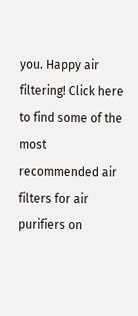you. Happy air filtering! Click here to find some of the most recommended air filters for air purifiers on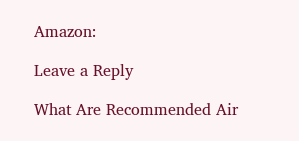Amazon:

Leave a Reply

What Are Recommended Air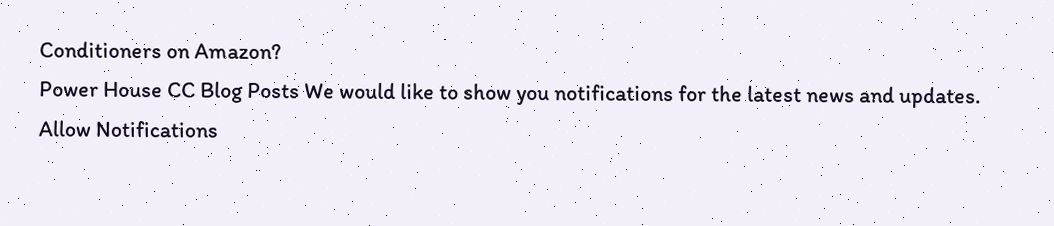Conditioners on Amazon?
Power House CC Blog Posts We would like to show you notifications for the latest news and updates.
Allow Notifications